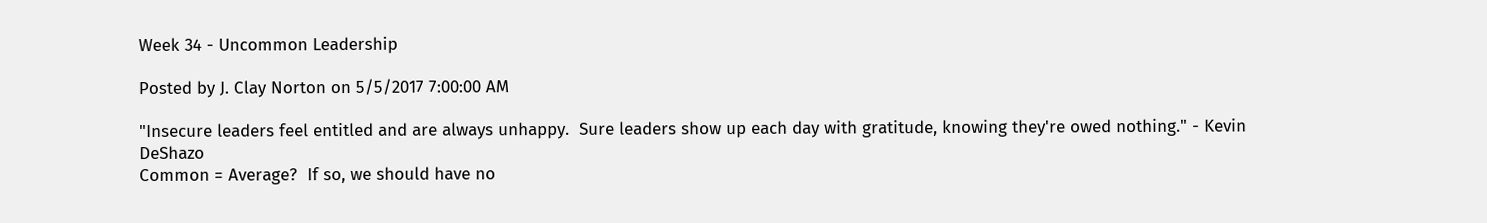Week 34 - Uncommon Leadership

Posted by J. Clay Norton on 5/5/2017 7:00:00 AM

"Insecure leaders feel entitled and are always unhappy.  Sure leaders show up each day with gratitude, knowing they're owed nothing." - Kevin DeShazo
Common = Average?  If so, we should have no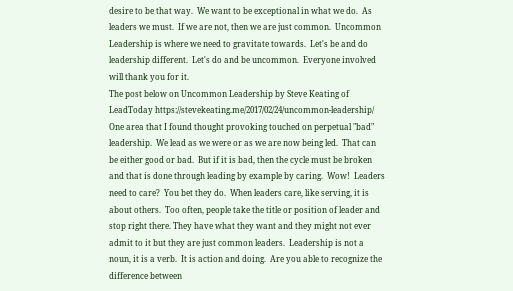desire to be that way.  We want to be exceptional in what we do.  As leaders we must.  If we are not, then we are just common.  Uncommon Leadership is where we need to gravitate towards.  Let's be and do leadership different.  Let's do and be uncommon.  Everyone involved will thank you for it.
The post below on Uncommon Leadership by Steve Keating of LeadToday https://stevekeating.me/2017/02/24/uncommon-leadership/
One area that I found thought provoking touched on perpetual "bad" leadership.  We lead as we were or as we are now being led.  That can be either good or bad.  But if it is bad, then the cycle must be broken and that is done through leading by example by caring.  Wow!  Leaders need to care?  You bet they do.  When leaders care, like serving, it is about others.  Too often, people take the title or position of leader and stop right there. They have what they want and they might not ever admit to it but they are just common leaders.  Leadership is not a noun, it is a verb.  It is action and doing.  Are you able to recognize the difference between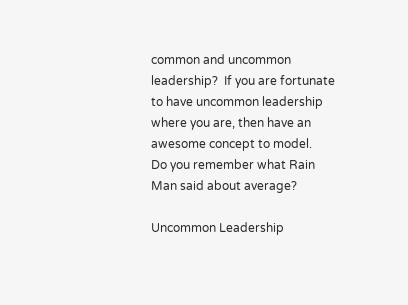common and uncommon leadership?  If you are fortunate to have uncommon leadership where you are, then have an awesome concept to model.
Do you remember what Rain Man said about average?

Uncommon Leadership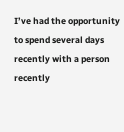I’ve had the opportunity to spend several days recently with a person recently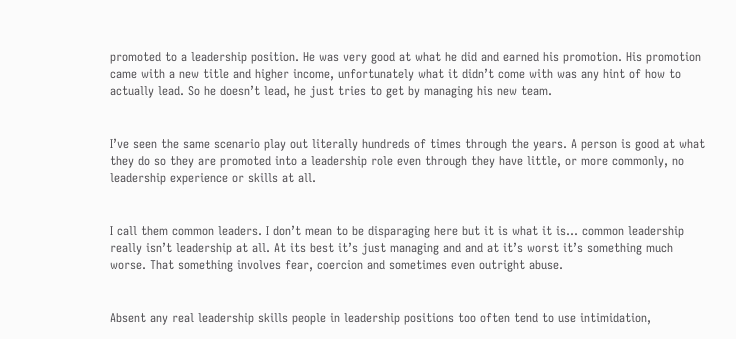promoted to a leadership position. He was very good at what he did and earned his promotion. His promotion came with a new title and higher income, unfortunately what it didn’t come with was any hint of how to actually lead. So he doesn’t lead, he just tries to get by managing his new team.


I’ve seen the same scenario play out literally hundreds of times through the years. A person is good at what they do so they are promoted into a leadership role even through they have little, or more commonly, no leadership experience or skills at all.


I call them common leaders. I don’t mean to be disparaging here but it is what it is… common leadership really isn’t leadership at all. At its best it’s just managing and and at it’s worst it’s something much worse. That something involves fear, coercion and sometimes even outright abuse.


Absent any real leadership skills people in leadership positions too often tend to use intimidation,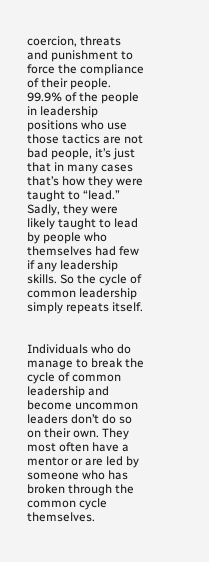coercion, threats and punishment to force the compliance of their people. 99.9% of the people in leadership positions who use those tactics are not bad people, it’s just that in many cases that’s how they were taught to “lead.” Sadly, they were likely taught to lead by people who themselves had few if any leadership skills. So the cycle of common leadership simply repeats itself.


Individuals who do manage to break the cycle of common leadership and become uncommon leaders don’t do so on their own. They most often have a mentor or are led by someone who has broken through the common cycle themselves.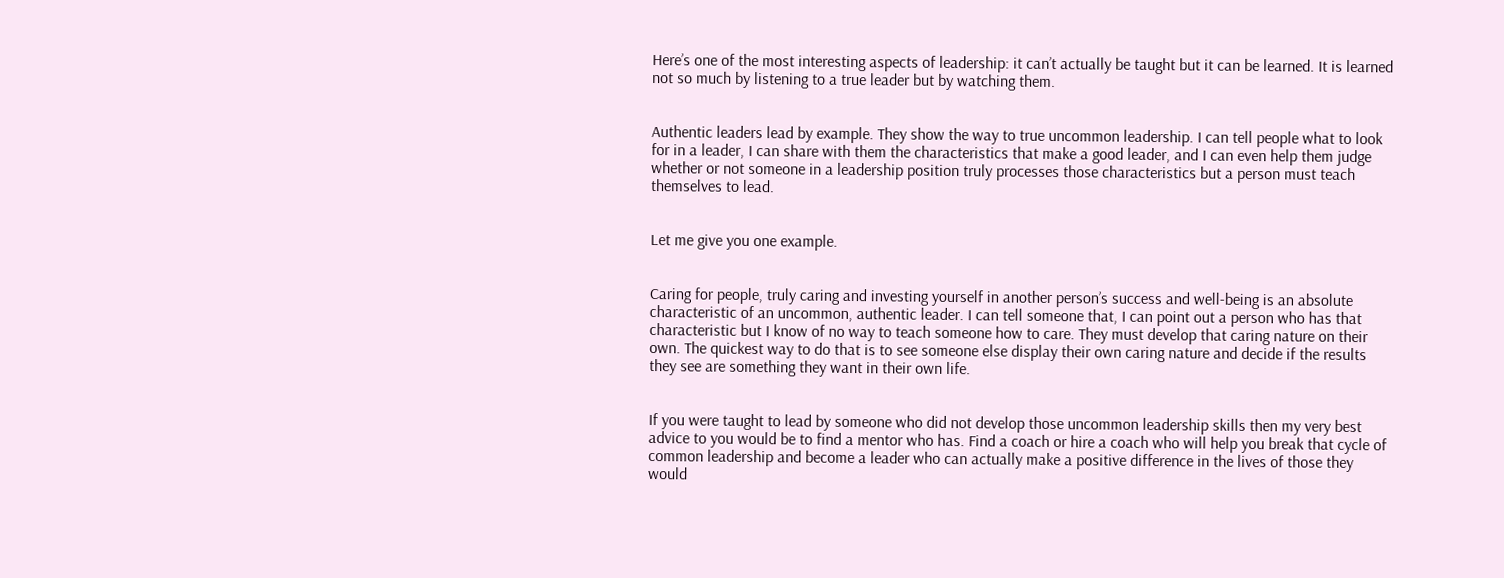Here’s one of the most interesting aspects of leadership: it can’t actually be taught but it can be learned. It is learned not so much by listening to a true leader but by watching them.


Authentic leaders lead by example. They show the way to true uncommon leadership. I can tell people what to look for in a leader, I can share with them the characteristics that make a good leader, and I can even help them judge whether or not someone in a leadership position truly processes those characteristics but a person must teach themselves to lead.


Let me give you one example.


Caring for people, truly caring and investing yourself in another person’s success and well-being is an absolute characteristic of an uncommon, authentic leader. I can tell someone that, I can point out a person who has that characteristic but I know of no way to teach someone how to care. They must develop that caring nature on their own. The quickest way to do that is to see someone else display their own caring nature and decide if the results they see are something they want in their own life.


If you were taught to lead by someone who did not develop those uncommon leadership skills then my very best advice to you would be to find a mentor who has. Find a coach or hire a coach who will help you break that cycle of common leadership and become a leader who can actually make a positive difference in the lives of those they would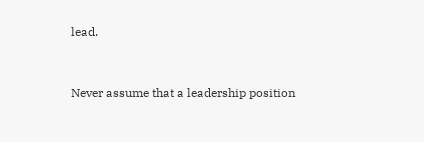lead.


Never assume that a leadership position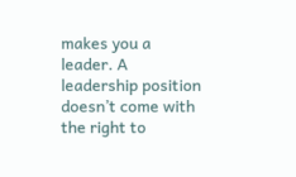makes you a leader. A leadership position doesn’t come with the right to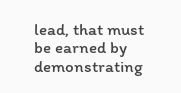lead, that must be earned by demonstrating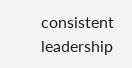consistent leadership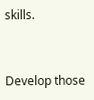skills.


Develop those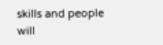skills and people will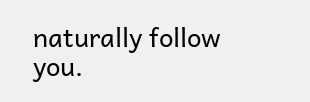naturally follow you.